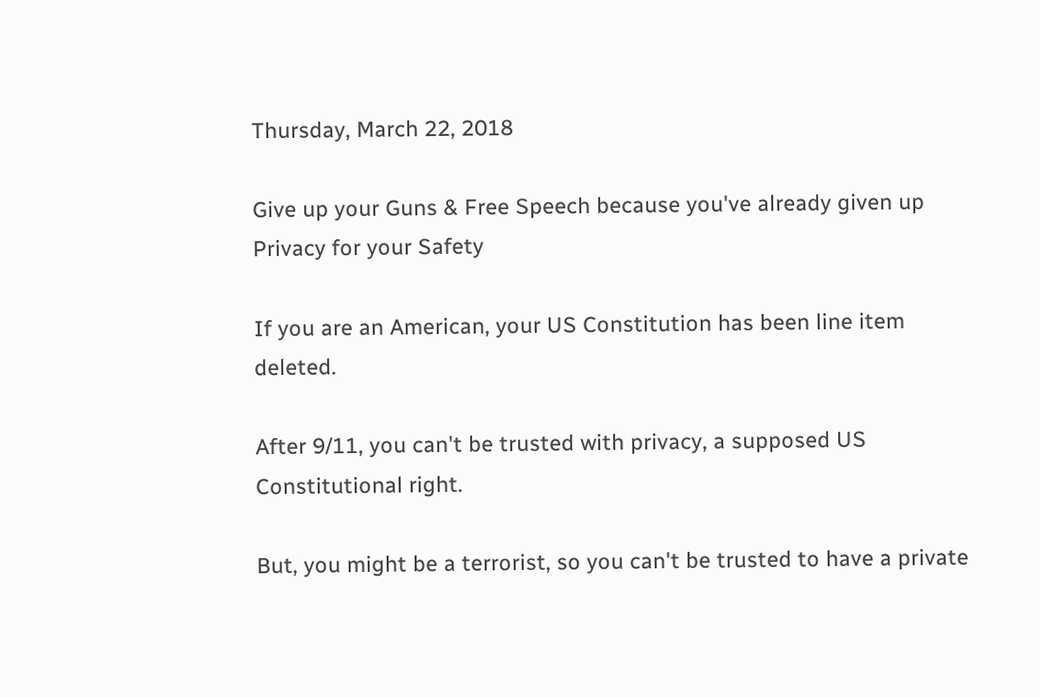Thursday, March 22, 2018

Give up your Guns & Free Speech because you've already given up Privacy for your Safety

If you are an American, your US Constitution has been line item deleted.

After 9/11, you can't be trusted with privacy, a supposed US Constitutional right.

But, you might be a terrorist, so you can't be trusted to have a private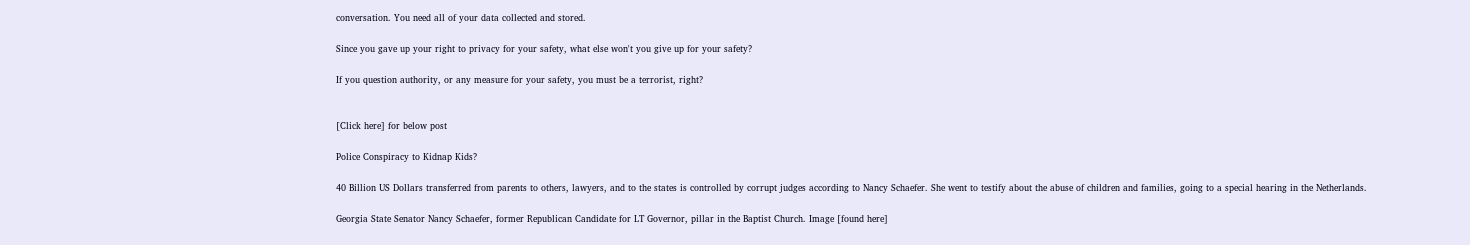conversation. You need all of your data collected and stored.

Since you gave up your right to privacy for your safety, what else won't you give up for your safety?

If you question authority, or any measure for your safety, you must be a terrorist, right?


[Click here] for below post

Police Conspiracy to Kidnap Kids?

40 Billion US Dollars transferred from parents to others, lawyers, and to the states is controlled by corrupt judges according to Nancy Schaefer. She went to testify about the abuse of children and families, going to a special hearing in the Netherlands.

Georgia State Senator Nancy Schaefer, former Republican Candidate for LT Governor, pillar in the Baptist Church. Image [found here]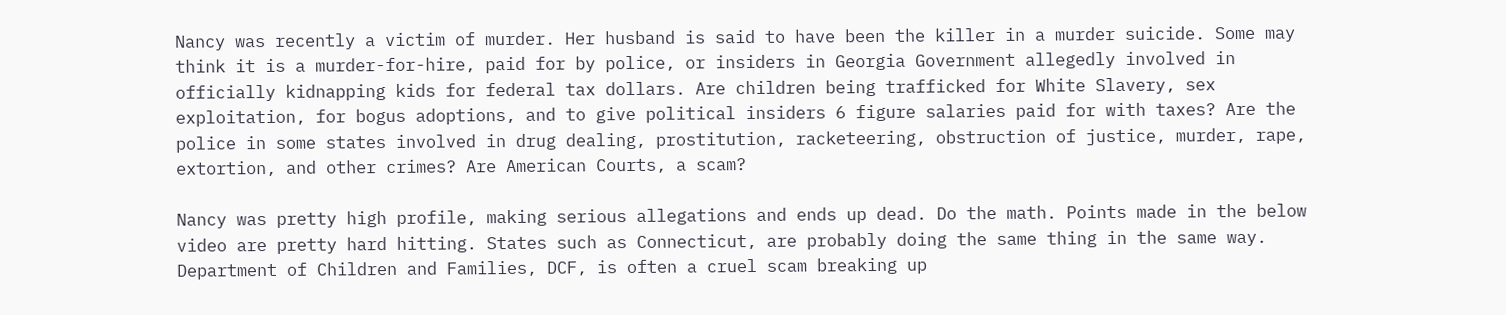Nancy was recently a victim of murder. Her husband is said to have been the killer in a murder suicide. Some may think it is a murder-for-hire, paid for by police, or insiders in Georgia Government allegedly involved in officially kidnapping kids for federal tax dollars. Are children being trafficked for White Slavery, sex exploitation, for bogus adoptions, and to give political insiders 6 figure salaries paid for with taxes? Are the police in some states involved in drug dealing, prostitution, racketeering, obstruction of justice, murder, rape, extortion, and other crimes? Are American Courts, a scam?

Nancy was pretty high profile, making serious allegations and ends up dead. Do the math. Points made in the below video are pretty hard hitting. States such as Connecticut, are probably doing the same thing in the same way. Department of Children and Families, DCF, is often a cruel scam breaking up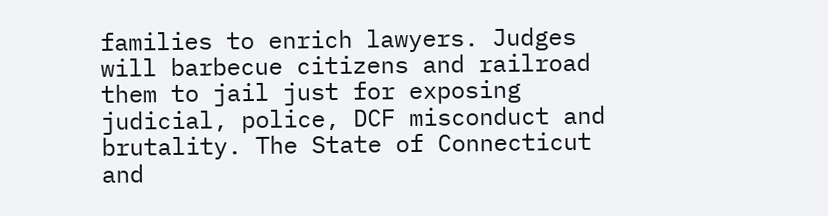families to enrich lawyers. Judges will barbecue citizens and railroad them to jail just for exposing judicial, police, DCF misconduct and brutality. The State of Connecticut and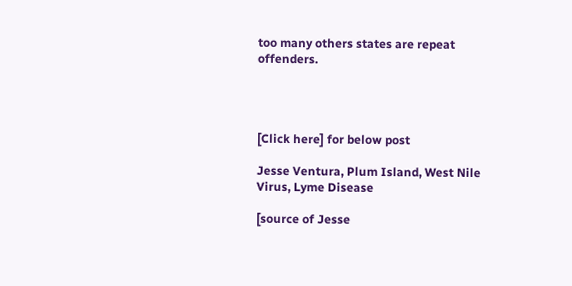too many others states are repeat offenders.




[Click here] for below post

Jesse Ventura, Plum Island, West Nile Virus, Lyme Disease

[source of Jesse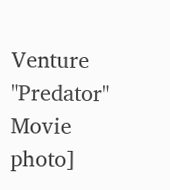Venture "Predator" Movie photo]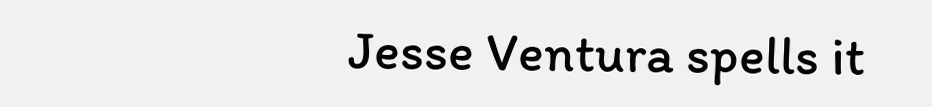Jesse Ventura spells it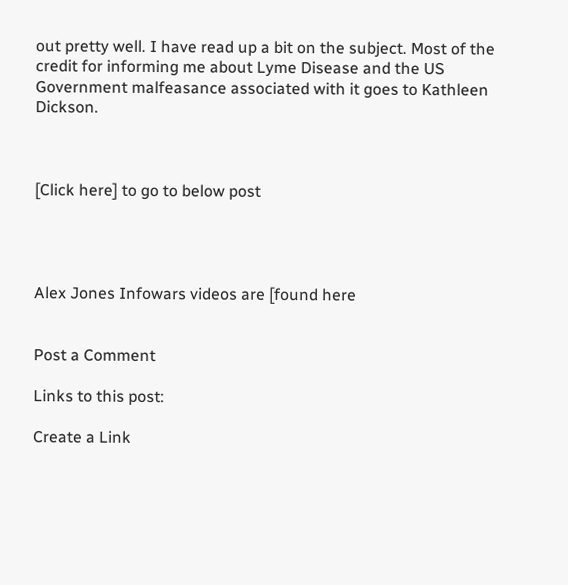out pretty well. I have read up a bit on the subject. Most of the credit for informing me about Lyme Disease and the US Government malfeasance associated with it goes to Kathleen Dickson.



[Click here] to go to below post




Alex Jones Infowars videos are [found here


Post a Comment

Links to this post:

Create a Link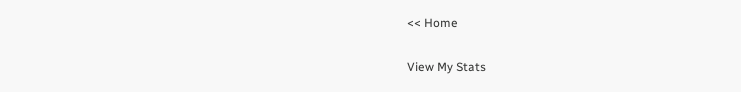<< Home

View My Stats